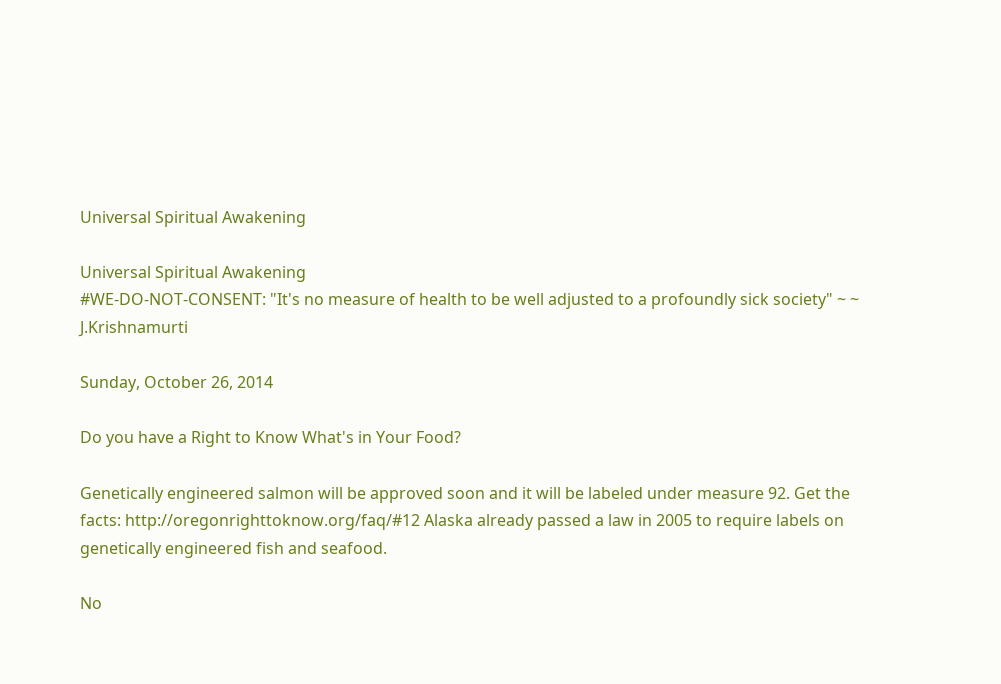Universal Spiritual Awakening

Universal Spiritual Awakening
#WE-DO-NOT-CONSENT: "It's no measure of health to be well adjusted to a profoundly sick society" ~ ~ J.Krishnamurti

Sunday, October 26, 2014

Do you have a Right to Know What's in Your Food?

Genetically engineered salmon will be approved soon and it will be labeled under measure 92. Get the facts: http://oregonrighttoknow.org/faq/#12 Alaska already passed a law in 2005 to require labels on genetically engineered fish and seafood.

No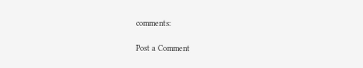comments:

Post a Comment